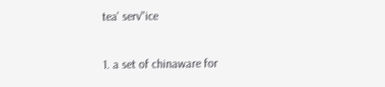tea' serv"ice

1. a set of chinaware for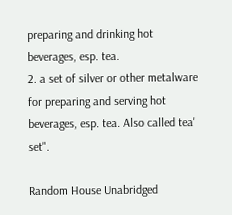preparing and drinking hot beverages, esp. tea.
2. a set of silver or other metalware for preparing and serving hot beverages, esp. tea. Also called tea' set".

Random House Unabridged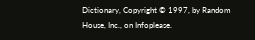Dictionary, Copyright © 1997, by Random House, Inc., on Infoplease.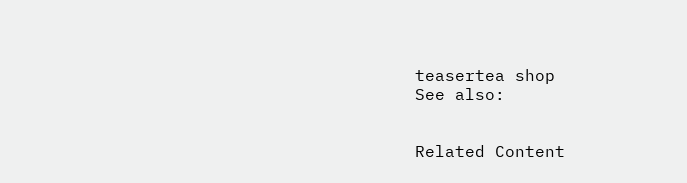teasertea shop
See also:


Related Content